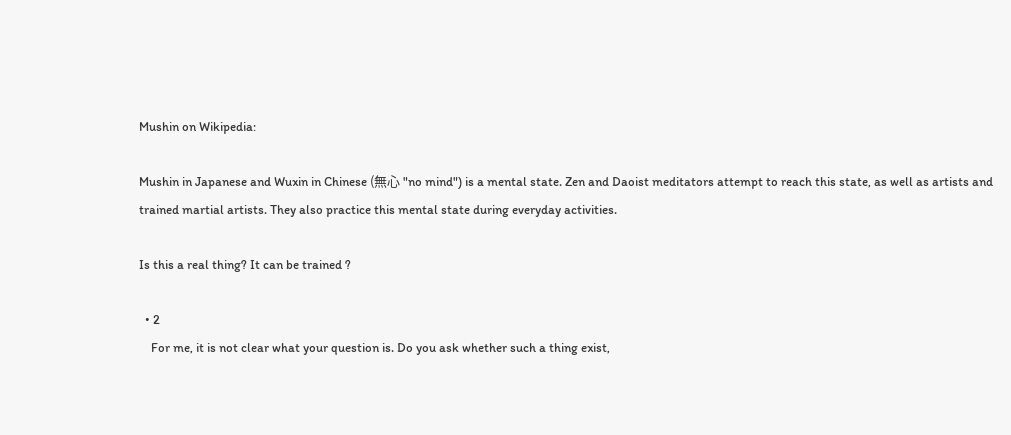Mushin on Wikipedia:

Mushin in Japanese and Wuxin in Chinese (無心 "no mind") is a mental state. Zen and Daoist meditators attempt to reach this state, as well as artists and trained martial artists. They also practice this mental state during everyday activities.

Is this a real thing? It can be trained ?

  • 2
    For me, it is not clear what your question is. Do you ask whether such a thing exist,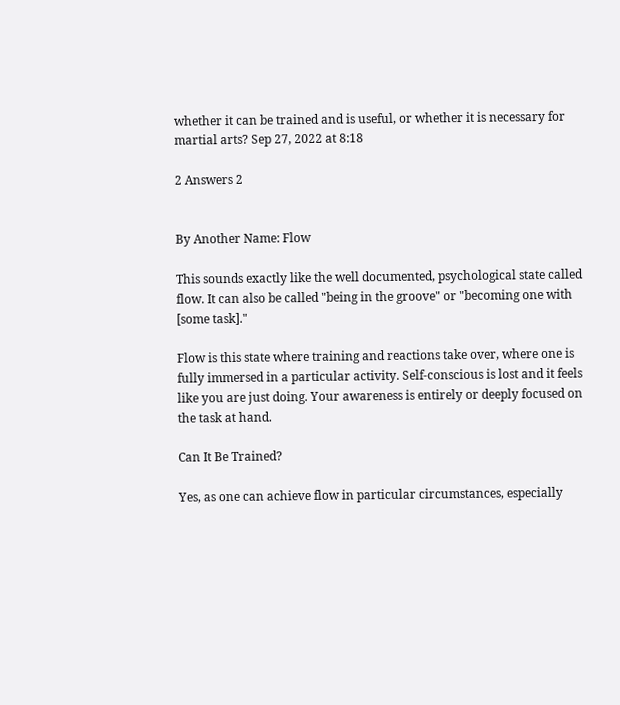whether it can be trained and is useful, or whether it is necessary for martial arts? Sep 27, 2022 at 8:18

2 Answers 2


By Another Name: Flow

This sounds exactly like the well documented, psychological state called flow. It can also be called "being in the groove" or "becoming one with [some task]."

Flow is this state where training and reactions take over, where one is fully immersed in a particular activity. Self-conscious is lost and it feels like you are just doing. Your awareness is entirely or deeply focused on the task at hand.

Can It Be Trained?

Yes, as one can achieve flow in particular circumstances, especially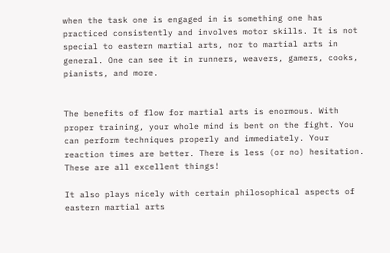when the task one is engaged in is something one has practiced consistently and involves motor skills. It is not special to eastern martial arts, nor to martial arts in general. One can see it in runners, weavers, gamers, cooks, pianists, and more.


The benefits of flow for martial arts is enormous. With proper training, your whole mind is bent on the fight. You can perform techniques properly and immediately. Your reaction times are better. There is less (or no) hesitation. These are all excellent things!

It also plays nicely with certain philosophical aspects of eastern martial arts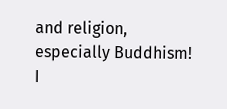and religion, especially Buddhism! I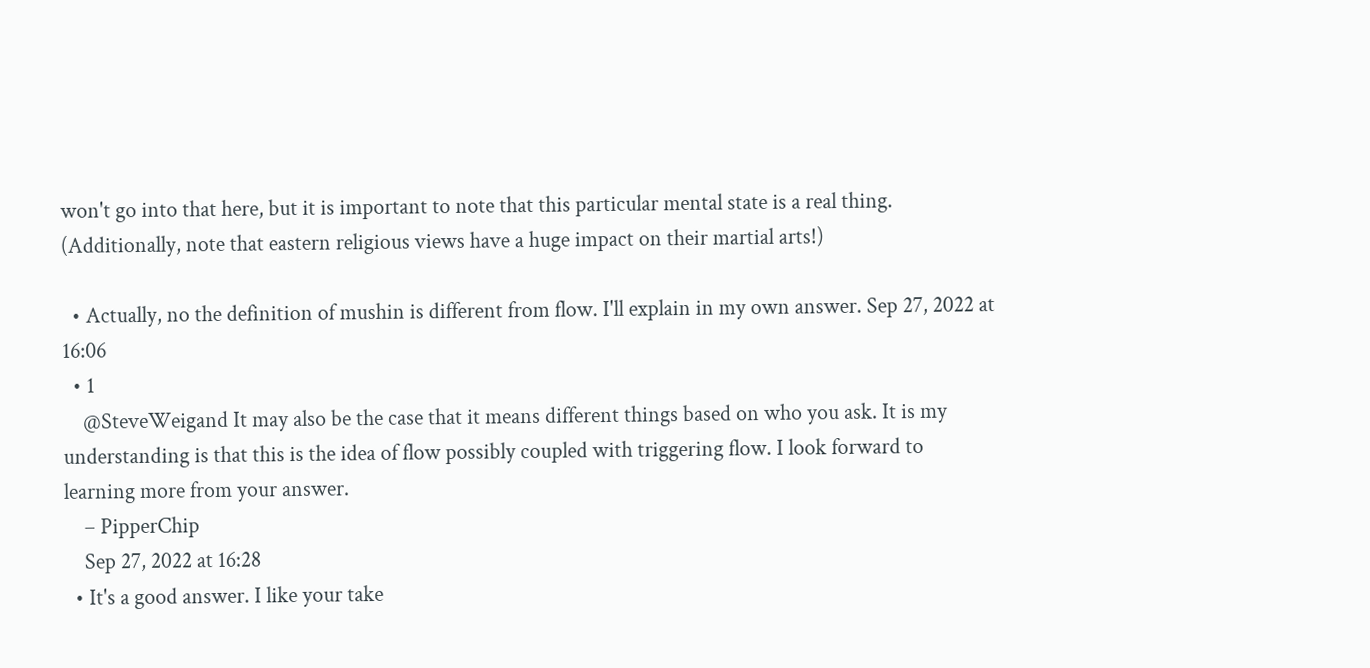won't go into that here, but it is important to note that this particular mental state is a real thing. (Additionally, note that eastern religious views have a huge impact on their martial arts!)

  • Actually, no the definition of mushin is different from flow. I'll explain in my own answer. Sep 27, 2022 at 16:06
  • 1
    @SteveWeigand It may also be the case that it means different things based on who you ask. It is my understanding is that this is the idea of flow possibly coupled with triggering flow. I look forward to learning more from your answer.
    – PipperChip
    Sep 27, 2022 at 16:28
  • It's a good answer. I like your take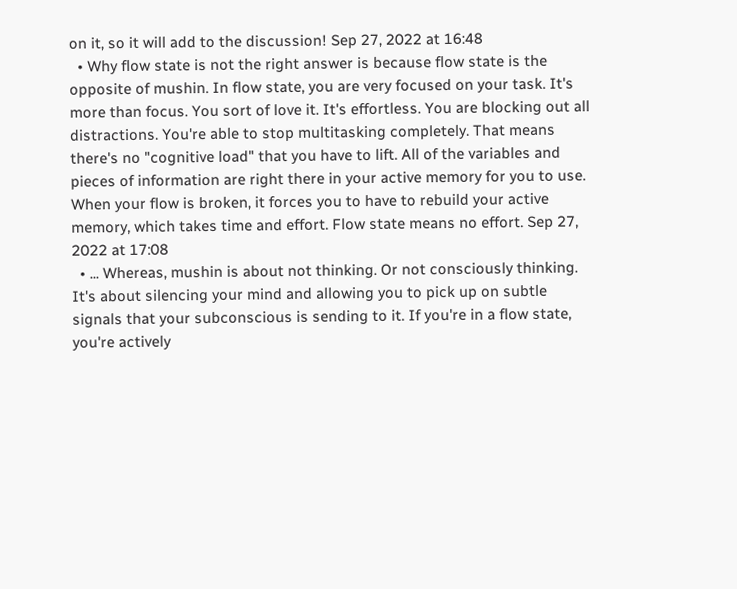on it, so it will add to the discussion! Sep 27, 2022 at 16:48
  • Why flow state is not the right answer is because flow state is the opposite of mushin. In flow state, you are very focused on your task. It's more than focus. You sort of love it. It's effortless. You are blocking out all distractions. You're able to stop multitasking completely. That means there's no "cognitive load" that you have to lift. All of the variables and pieces of information are right there in your active memory for you to use. When your flow is broken, it forces you to have to rebuild your active memory, which takes time and effort. Flow state means no effort. Sep 27, 2022 at 17:08
  • ... Whereas, mushin is about not thinking. Or not consciously thinking. It's about silencing your mind and allowing you to pick up on subtle signals that your subconscious is sending to it. If you're in a flow state, you're actively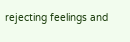rejecting feelings and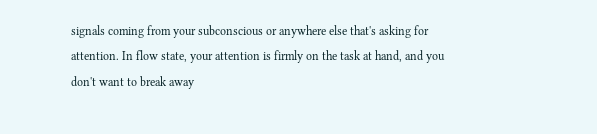signals coming from your subconscious or anywhere else that's asking for attention. In flow state, your attention is firmly on the task at hand, and you don't want to break away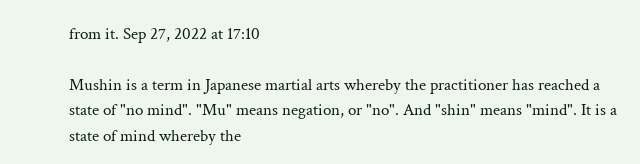from it. Sep 27, 2022 at 17:10

Mushin is a term in Japanese martial arts whereby the practitioner has reached a state of "no mind". "Mu" means negation, or "no". And "shin" means "mind". It is a state of mind whereby the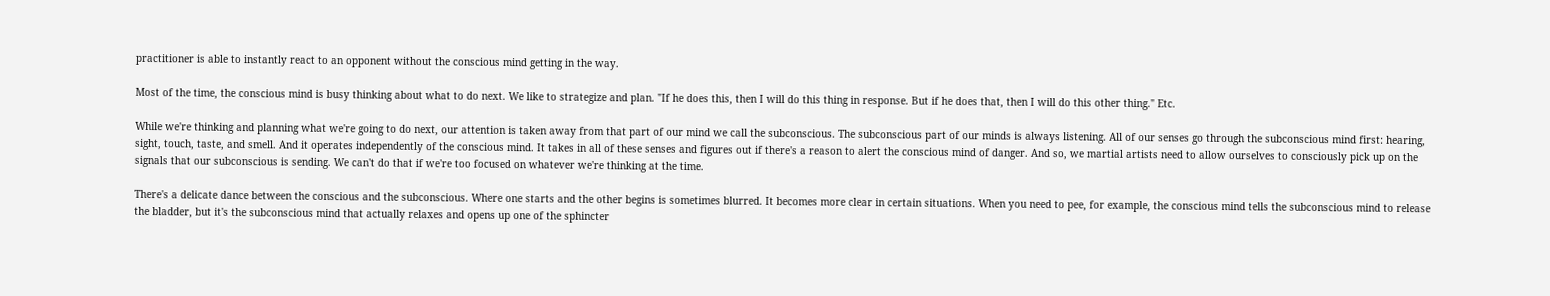practitioner is able to instantly react to an opponent without the conscious mind getting in the way.

Most of the time, the conscious mind is busy thinking about what to do next. We like to strategize and plan. "If he does this, then I will do this thing in response. But if he does that, then I will do this other thing." Etc.

While we're thinking and planning what we're going to do next, our attention is taken away from that part of our mind we call the subconscious. The subconscious part of our minds is always listening. All of our senses go through the subconscious mind first: hearing, sight, touch, taste, and smell. And it operates independently of the conscious mind. It takes in all of these senses and figures out if there's a reason to alert the conscious mind of danger. And so, we martial artists need to allow ourselves to consciously pick up on the signals that our subconscious is sending. We can't do that if we're too focused on whatever we're thinking at the time.

There's a delicate dance between the conscious and the subconscious. Where one starts and the other begins is sometimes blurred. It becomes more clear in certain situations. When you need to pee, for example, the conscious mind tells the subconscious mind to release the bladder, but it's the subconscious mind that actually relaxes and opens up one of the sphincter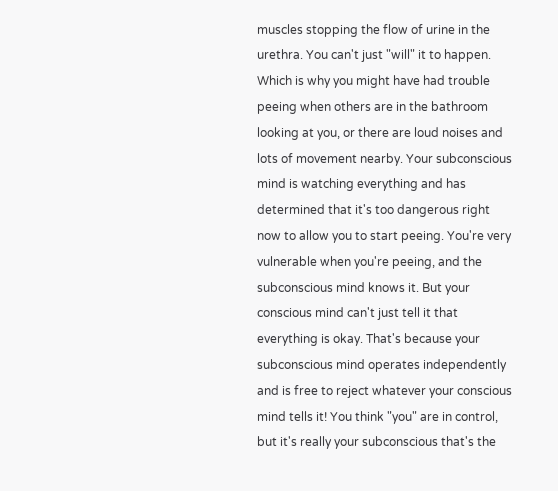muscles stopping the flow of urine in the urethra. You can't just "will" it to happen. Which is why you might have had trouble peeing when others are in the bathroom looking at you, or there are loud noises and lots of movement nearby. Your subconscious mind is watching everything and has determined that it's too dangerous right now to allow you to start peeing. You're very vulnerable when you're peeing, and the subconscious mind knows it. But your conscious mind can't just tell it that everything is okay. That's because your subconscious mind operates independently and is free to reject whatever your conscious mind tells it! You think "you" are in control, but it's really your subconscious that's the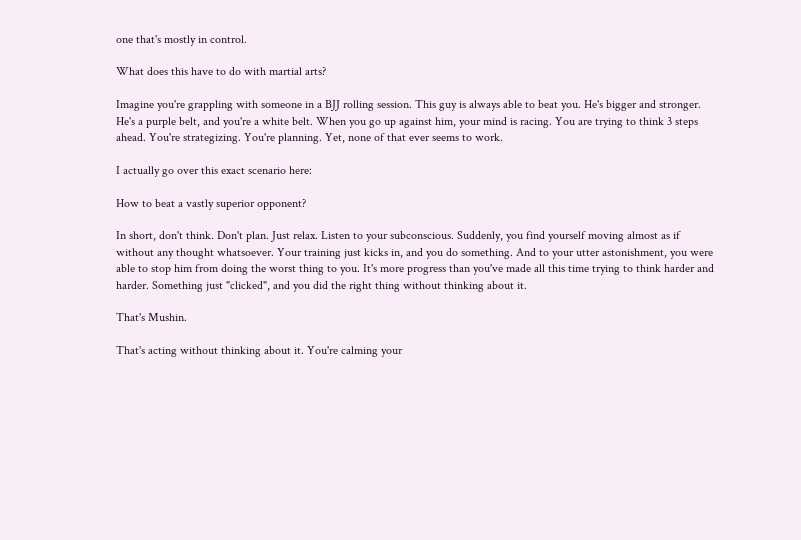one that's mostly in control.

What does this have to do with martial arts?

Imagine you're grappling with someone in a BJJ rolling session. This guy is always able to beat you. He's bigger and stronger. He's a purple belt, and you're a white belt. When you go up against him, your mind is racing. You are trying to think 3 steps ahead. You're strategizing. You're planning. Yet, none of that ever seems to work.

I actually go over this exact scenario here:

How to beat a vastly superior opponent?

In short, don't think. Don't plan. Just relax. Listen to your subconscious. Suddenly, you find yourself moving almost as if without any thought whatsoever. Your training just kicks in, and you do something. And to your utter astonishment, you were able to stop him from doing the worst thing to you. It's more progress than you've made all this time trying to think harder and harder. Something just "clicked", and you did the right thing without thinking about it.

That's Mushin.

That's acting without thinking about it. You're calming your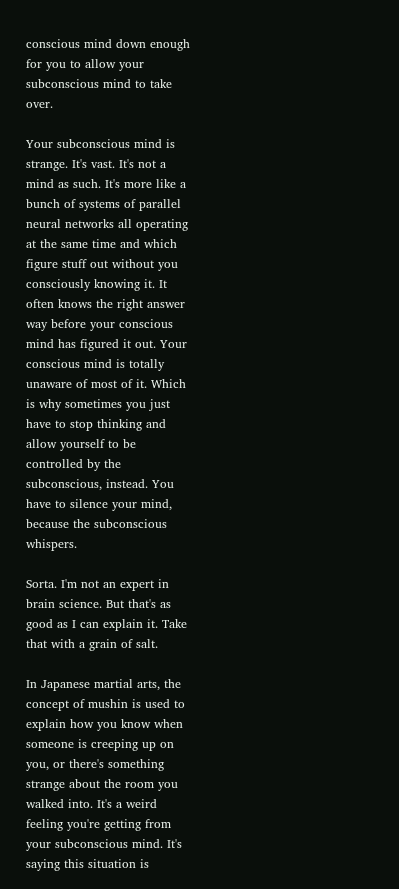conscious mind down enough for you to allow your subconscious mind to take over.

Your subconscious mind is strange. It's vast. It's not a mind as such. It's more like a bunch of systems of parallel neural networks all operating at the same time and which figure stuff out without you consciously knowing it. It often knows the right answer way before your conscious mind has figured it out. Your conscious mind is totally unaware of most of it. Which is why sometimes you just have to stop thinking and allow yourself to be controlled by the subconscious, instead. You have to silence your mind, because the subconscious whispers.

Sorta. I'm not an expert in brain science. But that's as good as I can explain it. Take that with a grain of salt.

In Japanese martial arts, the concept of mushin is used to explain how you know when someone is creeping up on you, or there's something strange about the room you walked into. It's a weird feeling you're getting from your subconscious mind. It's saying this situation is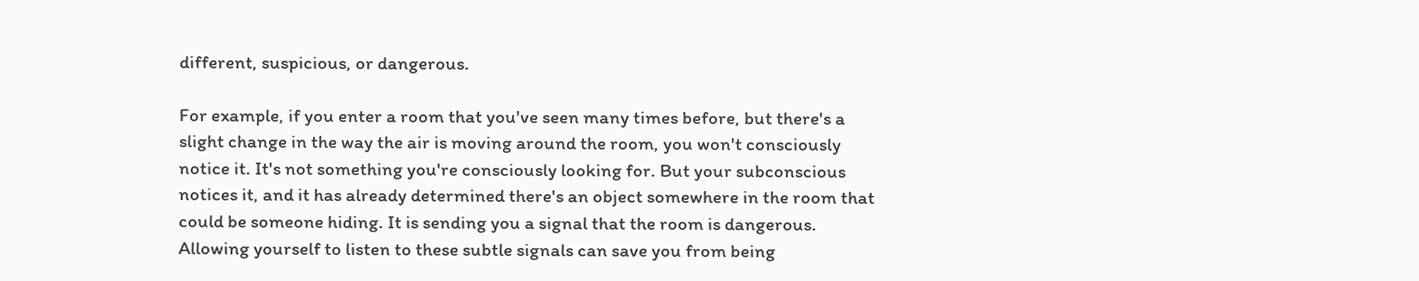different, suspicious, or dangerous.

For example, if you enter a room that you've seen many times before, but there's a slight change in the way the air is moving around the room, you won't consciously notice it. It's not something you're consciously looking for. But your subconscious notices it, and it has already determined there's an object somewhere in the room that could be someone hiding. It is sending you a signal that the room is dangerous. Allowing yourself to listen to these subtle signals can save you from being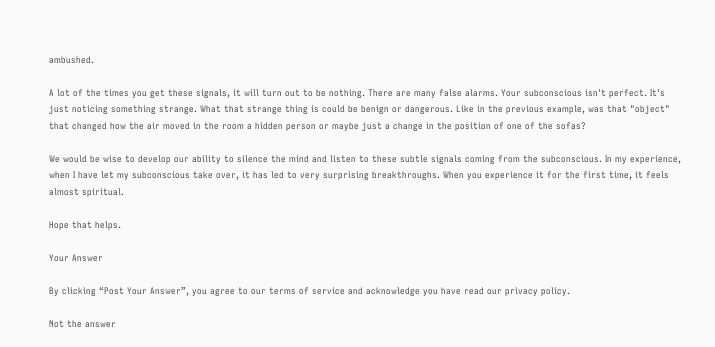ambushed.

A lot of the times you get these signals, it will turn out to be nothing. There are many false alarms. Your subconscious isn't perfect. It's just noticing something strange. What that strange thing is could be benign or dangerous. Like in the previous example, was that "object" that changed how the air moved in the room a hidden person or maybe just a change in the position of one of the sofas?

We would be wise to develop our ability to silence the mind and listen to these subtle signals coming from the subconscious. In my experience, when I have let my subconscious take over, it has led to very surprising breakthroughs. When you experience it for the first time, it feels almost spiritual.

Hope that helps.

Your Answer

By clicking “Post Your Answer”, you agree to our terms of service and acknowledge you have read our privacy policy.

Not the answer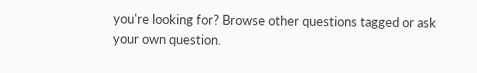you're looking for? Browse other questions tagged or ask your own question.